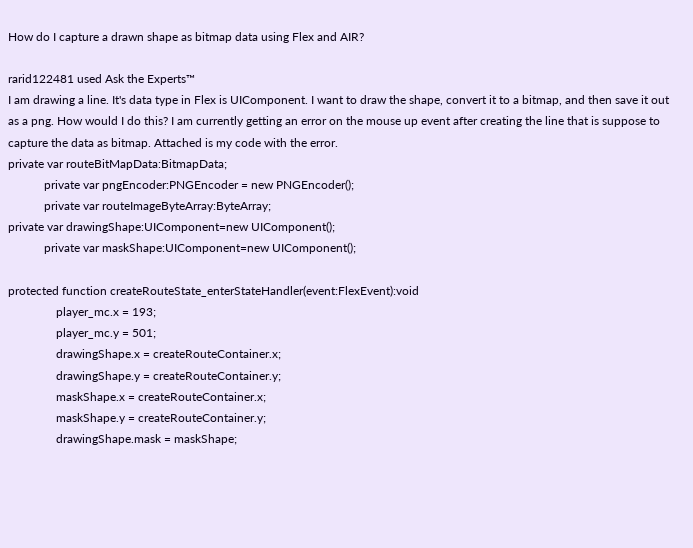How do I capture a drawn shape as bitmap data using Flex and AIR?

rarid122481 used Ask the Experts™
I am drawing a line. It's data type in Flex is UIComponent. I want to draw the shape, convert it to a bitmap, and then save it out as a png. How would I do this? I am currently getting an error on the mouse up event after creating the line that is suppose to capture the data as bitmap. Attached is my code with the error.
private var routeBitMapData:BitmapData;
            private var pngEncoder:PNGEncoder = new PNGEncoder();
            private var routeImageByteArray:ByteArray;
private var drawingShape:UIComponent=new UIComponent();
            private var maskShape:UIComponent=new UIComponent();

protected function createRouteState_enterStateHandler(event:FlexEvent):void
                player_mc.x = 193;
                player_mc.y = 501;
                drawingShape.x = createRouteContainer.x;
                drawingShape.y = createRouteContainer.y;
                maskShape.x = createRouteContainer.x;
                maskShape.y = createRouteContainer.y;
                drawingShape.mask = maskShape;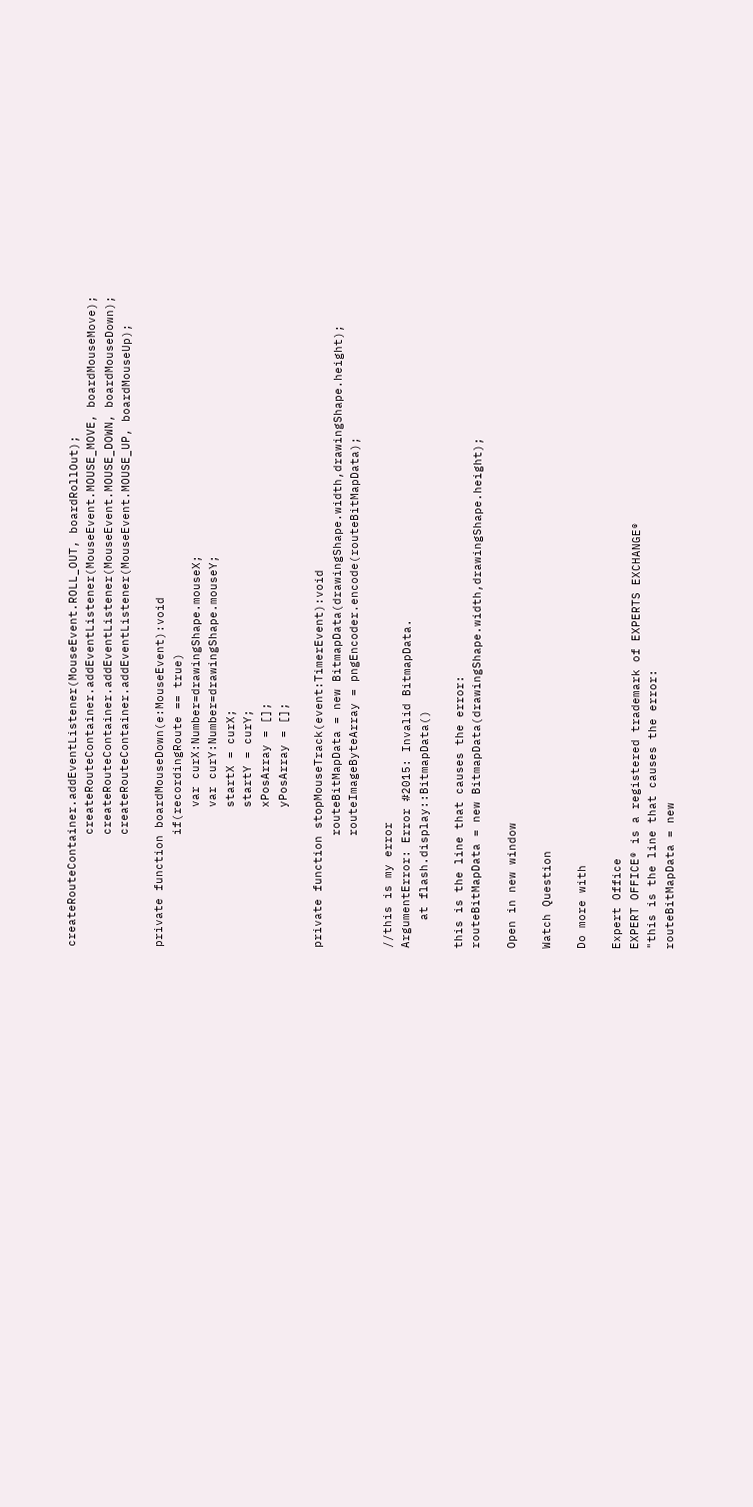createRouteContainer.addEventListener(MouseEvent.ROLL_OUT, boardRollOut);
                createRouteContainer.addEventListener(MouseEvent.MOUSE_MOVE, boardMouseMove);
                createRouteContainer.addEventListener(MouseEvent.MOUSE_DOWN, boardMouseDown);
                createRouteContainer.addEventListener(MouseEvent.MOUSE_UP, boardMouseUp);

private function boardMouseDown(e:MouseEvent):void
                if(recordingRoute == true)
                    var curX:Number=drawingShape.mouseX;
                    var curY:Number=drawingShape.mouseY;
                    startX = curX;
                    startY = curY;
                    xPosArray = [];
                    yPosArray = [];

private function stopMouseTrack(event:TimerEvent):void
                routeBitMapData = new BitmapData(drawingShape.width,drawingShape.height);
                routeImageByteArray = pngEncoder.encode(routeBitMapData);

//this is my error
ArgumentError: Error #2015: Invalid BitmapData.
    at flash.display::BitmapData()

this is the line that causes the error:
routeBitMapData = new BitmapData(drawingShape.width,drawingShape.height);

Open in new window

Watch Question

Do more with

Expert Office
EXPERT OFFICE® is a registered trademark of EXPERTS EXCHANGE®
"this is the line that causes the error:
routeBitMapData = new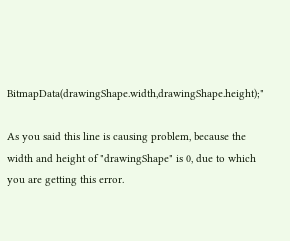BitmapData(drawingShape.width,drawingShape.height);"

As you said this line is causing problem, because the width and height of "drawingShape" is 0, due to which you are getting this error.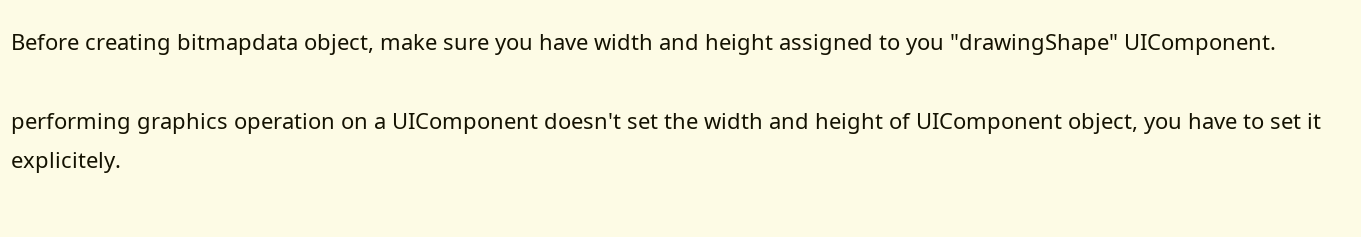Before creating bitmapdata object, make sure you have width and height assigned to you "drawingShape" UIComponent.

performing graphics operation on a UIComponent doesn't set the width and height of UIComponent object, you have to set it explicitely.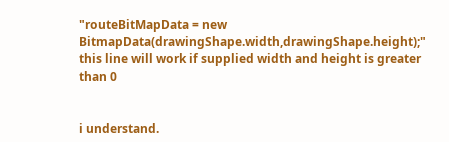"routeBitMapData = new BitmapData(drawingShape.width,drawingShape.height);"
this line will work if supplied width and height is greater than 0


i understand.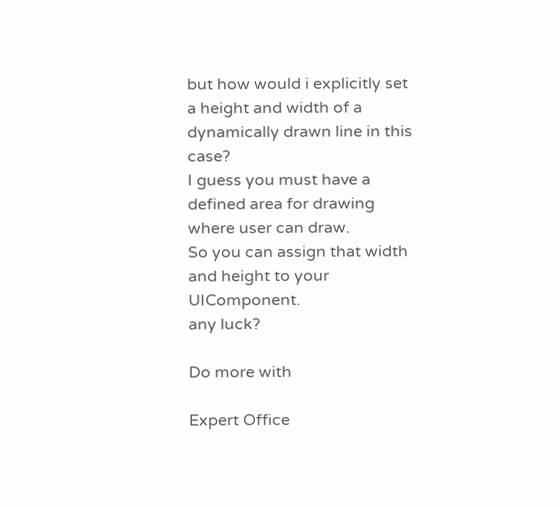but how would i explicitly set a height and width of a dynamically drawn line in this case?
I guess you must have a defined area for drawing where user can draw.
So you can assign that width and height to your UIComponent.
any luck?

Do more with

Expert Office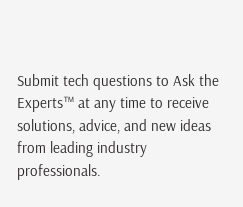Submit tech questions to Ask the Experts™ at any time to receive solutions, advice, and new ideas from leading industry professionals.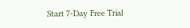Start 7-Day Free Trial